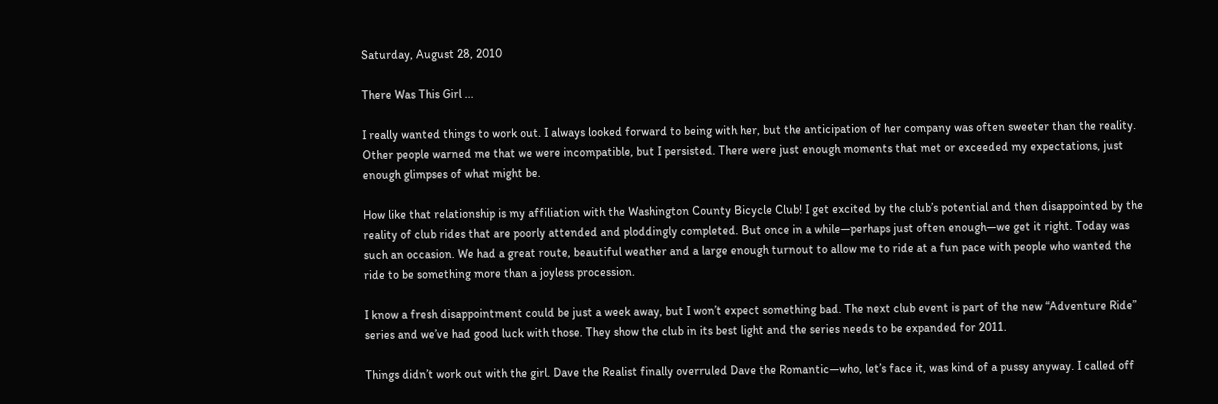Saturday, August 28, 2010

There Was This Girl ...

I really wanted things to work out. I always looked forward to being with her, but the anticipation of her company was often sweeter than the reality. Other people warned me that we were incompatible, but I persisted. There were just enough moments that met or exceeded my expectations, just enough glimpses of what might be.

How like that relationship is my affiliation with the Washington County Bicycle Club! I get excited by the club’s potential and then disappointed by the reality of club rides that are poorly attended and ploddingly completed. But once in a while—perhaps just often enough—we get it right. Today was such an occasion. We had a great route, beautiful weather and a large enough turnout to allow me to ride at a fun pace with people who wanted the ride to be something more than a joyless procession.

I know a fresh disappointment could be just a week away, but I won’t expect something bad. The next club event is part of the new “Adventure Ride” series and we’ve had good luck with those. They show the club in its best light and the series needs to be expanded for 2011.

Things didn’t work out with the girl. Dave the Realist finally overruled Dave the Romantic—who, let’s face it, was kind of a pussy anyway. I called off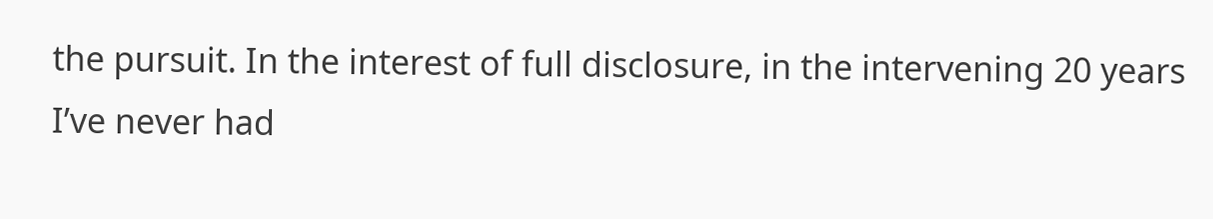the pursuit. In the interest of full disclosure, in the intervening 20 years I’ve never had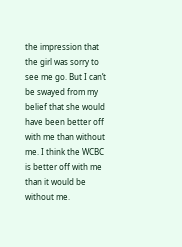the impression that the girl was sorry to see me go. But I can’t be swayed from my belief that she would have been better off with me than without me. I think the WCBC is better off with me than it would be without me.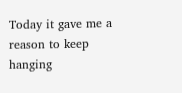Today it gave me a reason to keep hanging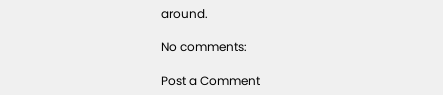around.

No comments:

Post a Comment